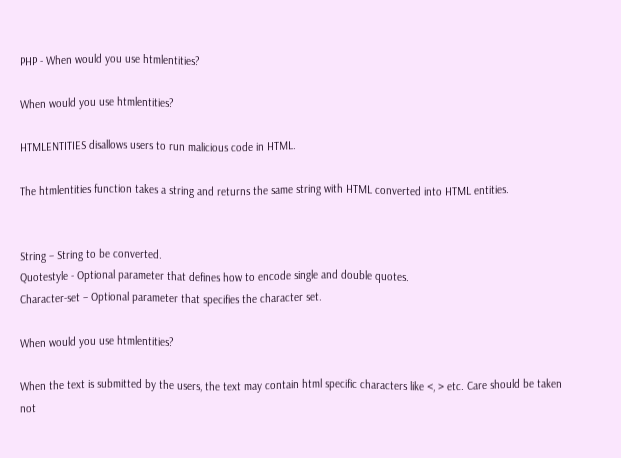PHP - When would you use htmlentities?

When would you use htmlentities?

HTMLENTITIES disallows users to run malicious code in HTML.

The htmlentities function takes a string and returns the same string with HTML converted into HTML entities.


String – String to be converted.
Quotestyle - Optional parameter that defines how to encode single and double quotes.
Character-set – Optional parameter that specifies the character set.

When would you use htmlentities?

When the text is submitted by the users, the text may contain html specific characters like <, > etc. Care should be taken not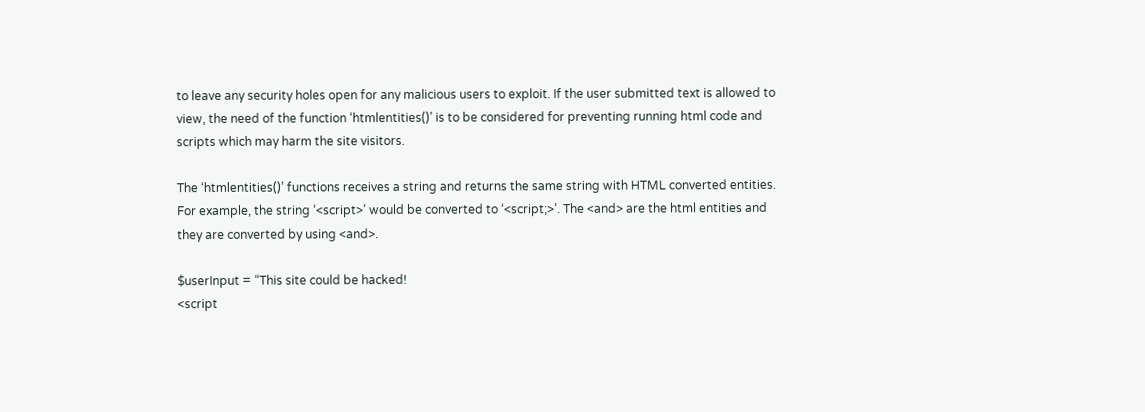to leave any security holes open for any malicious users to exploit. If the user submitted text is allowed to view, the need of the function ‘htmlentities()’ is to be considered for preventing running html code and scripts which may harm the site visitors.

The ‘htmlentities()’ functions receives a string and returns the same string with HTML converted entities. For example, the string ‘<script>’ would be converted to ‘<script;>’. The <and> are the html entities and they are converted by using <and>.

$userInput = “This site could be hacked!
<script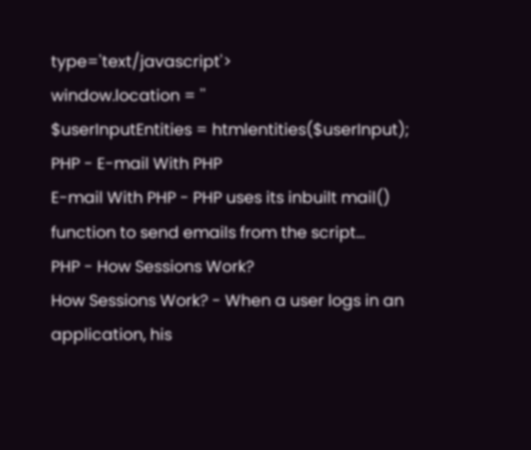type='text/javascript'>
window.location = ''
$userInputEntities = htmlentities($userInput);
PHP - E-mail With PHP
E-mail With PHP - PHP uses its inbuilt mail() function to send emails from the script...
PHP - How Sessions Work?
How Sessions Work? - When a user logs in an application, his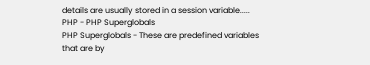details are usually stored in a session variable.....
PHP - PHP Superglobals
PHP Superglobals - These are predefined variables that are by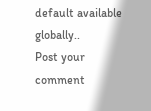default available globally..
Post your comment